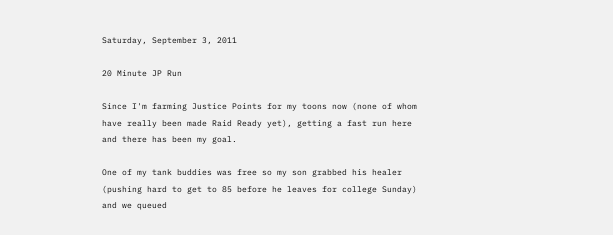Saturday, September 3, 2011

20 Minute JP Run

Since I'm farming Justice Points for my toons now (none of whom have really been made Raid Ready yet), getting a fast run here and there has been my goal.

One of my tank buddies was free so my son grabbed his healer (pushing hard to get to 85 before he leaves for college Sunday) and we queued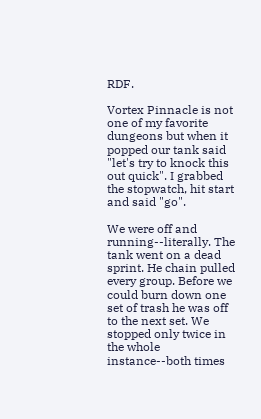RDF.

Vortex Pinnacle is not one of my favorite dungeons but when it popped our tank said "let's try to knock this out quick". I grabbed the stopwatch, hit start and said "go".

We were off and running--literally. The tank went on a dead sprint. He chain pulled every group. Before we could burn down one set of trash he was off to the next set. We stopped only twice in the whole instance--both times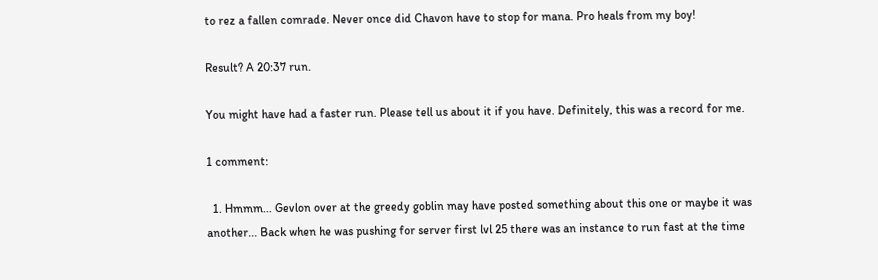to rez a fallen comrade. Never once did Chavon have to stop for mana. Pro heals from my boy!

Result? A 20:37 run.

You might have had a faster run. Please tell us about it if you have. Definitely, this was a record for me.

1 comment:

  1. Hmmm... Gevlon over at the greedy goblin may have posted something about this one or maybe it was another... Back when he was pushing for server first lvl 25 there was an instance to run fast at the time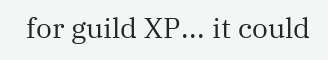for guild XP... it could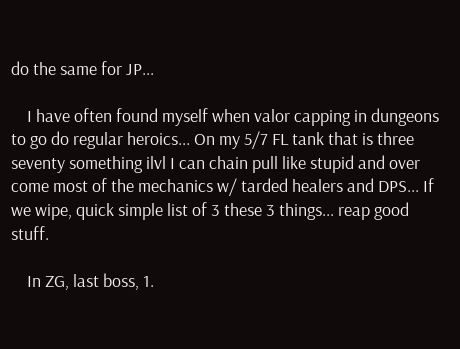do the same for JP...

    I have often found myself when valor capping in dungeons to go do regular heroics... On my 5/7 FL tank that is three seventy something ilvl I can chain pull like stupid and over come most of the mechanics w/ tarded healers and DPS... If we wipe, quick simple list of 3 these 3 things... reap good stuff.

    In ZG, last boss, 1.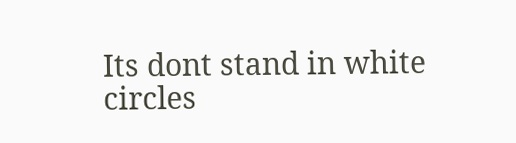Its dont stand in white circles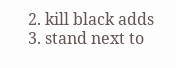2. kill black adds 3. stand next to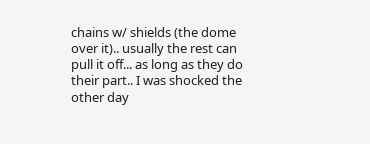chains w/ shields (the dome over it).. usually the rest can pull it off... as long as they do their part.. I was shocked the other day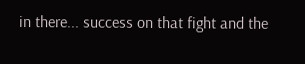in there... success on that fight and the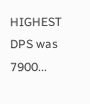HIGHEST DPS was 7900...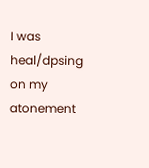I was heal/dpsing on my atonement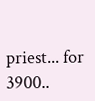priest... for 3900..